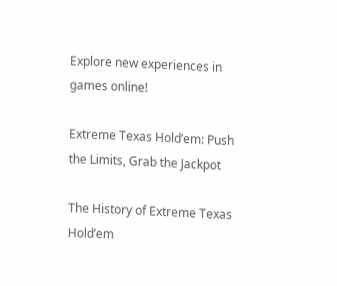Explore new experiences in games online!

Extreme Texas Hold’em: Push the Limits, Grab the Jackpot

The History of Extreme Texas Hold’em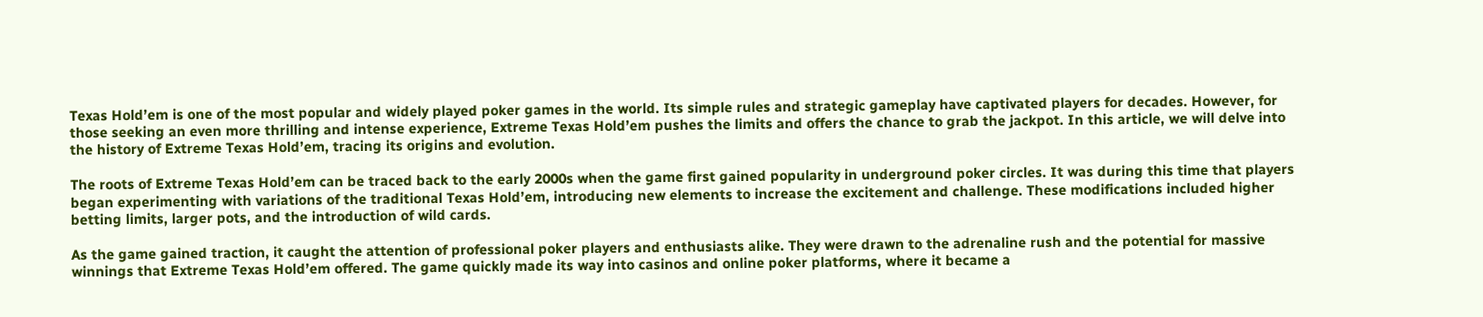Texas Hold’em is one of the most popular and widely played poker games in the world. Its simple rules and strategic gameplay have captivated players for decades. However, for those seeking an even more thrilling and intense experience, Extreme Texas Hold’em pushes the limits and offers the chance to grab the jackpot. In this article, we will delve into the history of Extreme Texas Hold’em, tracing its origins and evolution.

The roots of Extreme Texas Hold’em can be traced back to the early 2000s when the game first gained popularity in underground poker circles. It was during this time that players began experimenting with variations of the traditional Texas Hold’em, introducing new elements to increase the excitement and challenge. These modifications included higher betting limits, larger pots, and the introduction of wild cards.

As the game gained traction, it caught the attention of professional poker players and enthusiasts alike. They were drawn to the adrenaline rush and the potential for massive winnings that Extreme Texas Hold’em offered. The game quickly made its way into casinos and online poker platforms, where it became a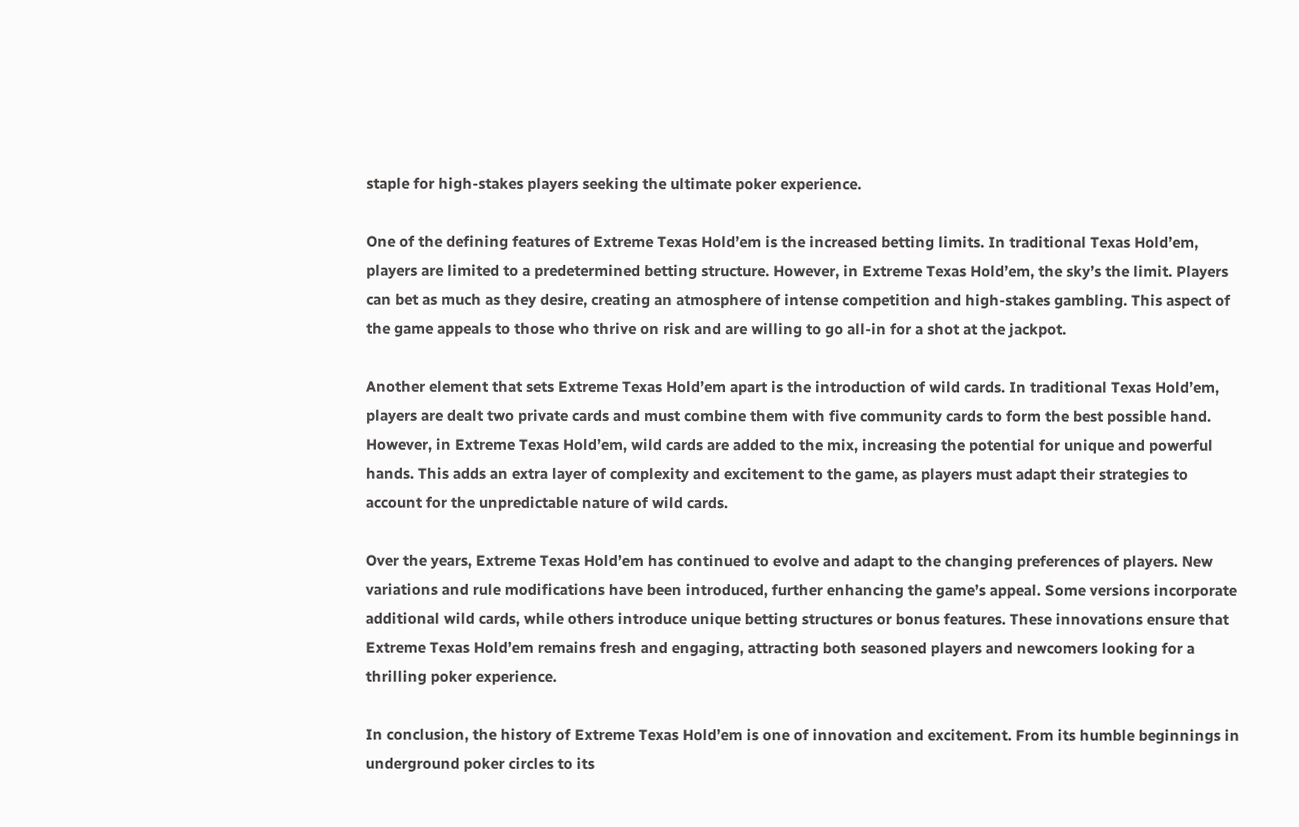staple for high-stakes players seeking the ultimate poker experience.

One of the defining features of Extreme Texas Hold’em is the increased betting limits. In traditional Texas Hold’em, players are limited to a predetermined betting structure. However, in Extreme Texas Hold’em, the sky’s the limit. Players can bet as much as they desire, creating an atmosphere of intense competition and high-stakes gambling. This aspect of the game appeals to those who thrive on risk and are willing to go all-in for a shot at the jackpot.

Another element that sets Extreme Texas Hold’em apart is the introduction of wild cards. In traditional Texas Hold’em, players are dealt two private cards and must combine them with five community cards to form the best possible hand. However, in Extreme Texas Hold’em, wild cards are added to the mix, increasing the potential for unique and powerful hands. This adds an extra layer of complexity and excitement to the game, as players must adapt their strategies to account for the unpredictable nature of wild cards.

Over the years, Extreme Texas Hold’em has continued to evolve and adapt to the changing preferences of players. New variations and rule modifications have been introduced, further enhancing the game’s appeal. Some versions incorporate additional wild cards, while others introduce unique betting structures or bonus features. These innovations ensure that Extreme Texas Hold’em remains fresh and engaging, attracting both seasoned players and newcomers looking for a thrilling poker experience.

In conclusion, the history of Extreme Texas Hold’em is one of innovation and excitement. From its humble beginnings in underground poker circles to its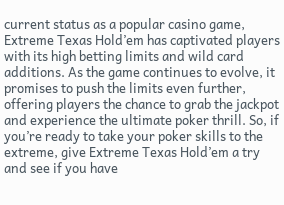current status as a popular casino game, Extreme Texas Hold’em has captivated players with its high betting limits and wild card additions. As the game continues to evolve, it promises to push the limits even further, offering players the chance to grab the jackpot and experience the ultimate poker thrill. So, if you’re ready to take your poker skills to the extreme, give Extreme Texas Hold’em a try and see if you have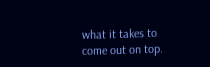what it takes to come out on top.